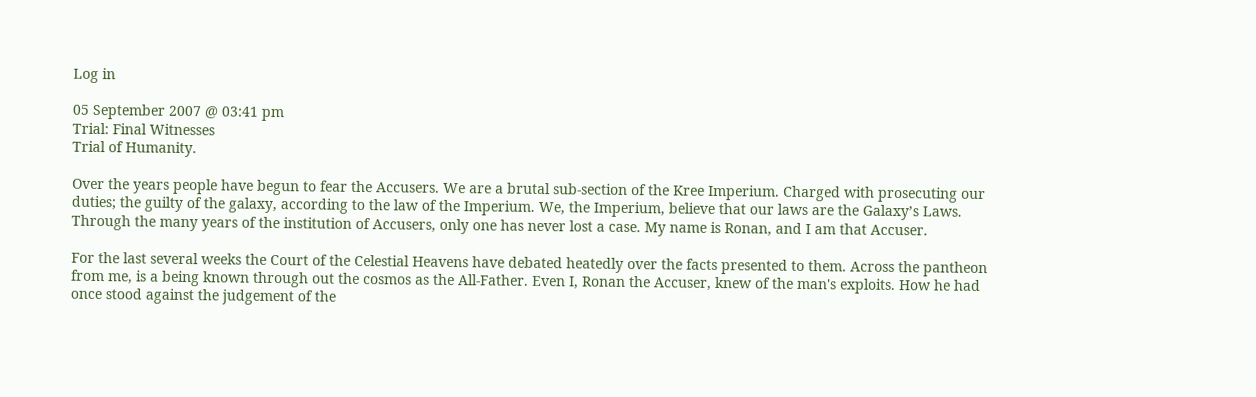Log in

05 September 2007 @ 03:41 pm
Trial: Final Witnesses
Trial of Humanity.

Over the years people have begun to fear the Accusers. We are a brutal sub-section of the Kree Imperium. Charged with prosecuting our duties; the guilty of the galaxy, according to the law of the Imperium. We, the Imperium, believe that our laws are the Galaxy’s Laws. Through the many years of the institution of Accusers, only one has never lost a case. My name is Ronan, and I am that Accuser.

For the last several weeks the Court of the Celestial Heavens have debated heatedly over the facts presented to them. Across the pantheon from me, is a being known through out the cosmos as the All-Father. Even I, Ronan the Accuser, knew of the man's exploits. How he had once stood against the judgement of the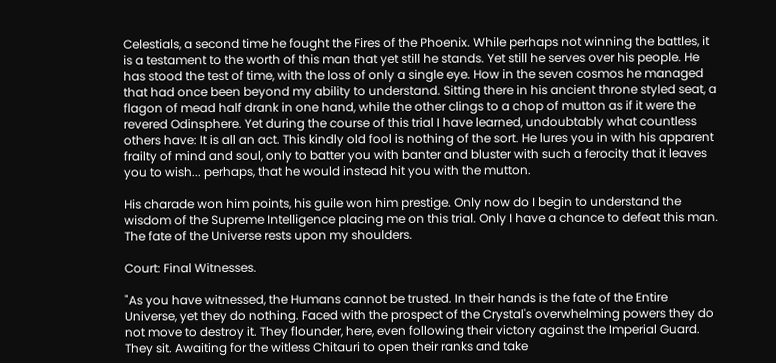Celestials, a second time he fought the Fires of the Phoenix. While perhaps not winning the battles, it is a testament to the worth of this man that yet still he stands. Yet still he serves over his people. He has stood the test of time, with the loss of only a single eye. How in the seven cosmos he managed that had once been beyond my ability to understand. Sitting there in his ancient throne styled seat, a flagon of mead half drank in one hand, while the other clings to a chop of mutton as if it were the revered Odinsphere. Yet during the course of this trial I have learned, undoubtably what countless others have: It is all an act. This kindly old fool is nothing of the sort. He lures you in with his apparent frailty of mind and soul, only to batter you with banter and bluster with such a ferocity that it leaves you to wish... perhaps, that he would instead hit you with the mutton.

His charade won him points, his guile won him prestige. Only now do I begin to understand the wisdom of the Supreme Intelligence placing me on this trial. Only I have a chance to defeat this man. The fate of the Universe rests upon my shoulders.

Court: Final Witnesses.

"As you have witnessed, the Humans cannot be trusted. In their hands is the fate of the Entire Universe, yet they do nothing. Faced with the prospect of the Crystal's overwhelming powers they do not move to destroy it. They flounder, here, even following their victory against the Imperial Guard. They sit. Awaiting for the witless Chitauri to open their ranks and take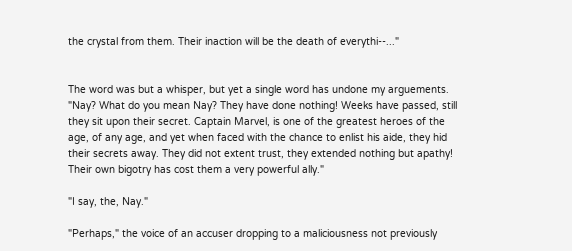the crystal from them. Their inaction will be the death of everythi--..."


The word was but a whisper, but yet a single word has undone my arguements. "Nay? What do you mean Nay? They have done nothing! Weeks have passed, still they sit upon their secret. Captain Marvel, is one of the greatest heroes of the age, of any age, and yet when faced with the chance to enlist his aide, they hid their secrets away. They did not extent trust, they extended nothing but apathy! Their own bigotry has cost them a very powerful ally."

"I say, the, Nay."

"Perhaps," the voice of an accuser dropping to a maliciousness not previously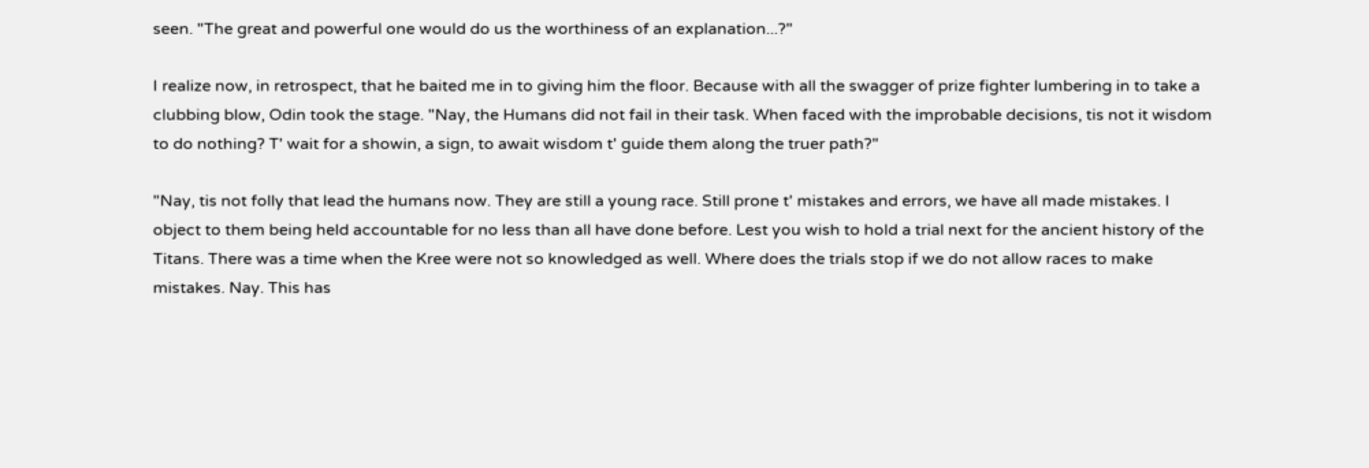seen. "The great and powerful one would do us the worthiness of an explanation...?"

I realize now, in retrospect, that he baited me in to giving him the floor. Because with all the swagger of prize fighter lumbering in to take a clubbing blow, Odin took the stage. "Nay, the Humans did not fail in their task. When faced with the improbable decisions, tis not it wisdom to do nothing? T' wait for a showin, a sign, to await wisdom t' guide them along the truer path?"

"Nay, tis not folly that lead the humans now. They are still a young race. Still prone t' mistakes and errors, we have all made mistakes. I object to them being held accountable for no less than all have done before. Lest you wish to hold a trial next for the ancient history of the Titans. There was a time when the Kree were not so knowledged as well. Where does the trials stop if we do not allow races to make mistakes. Nay. This has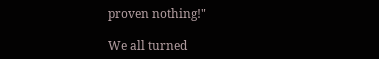proven nothing!"

We all turned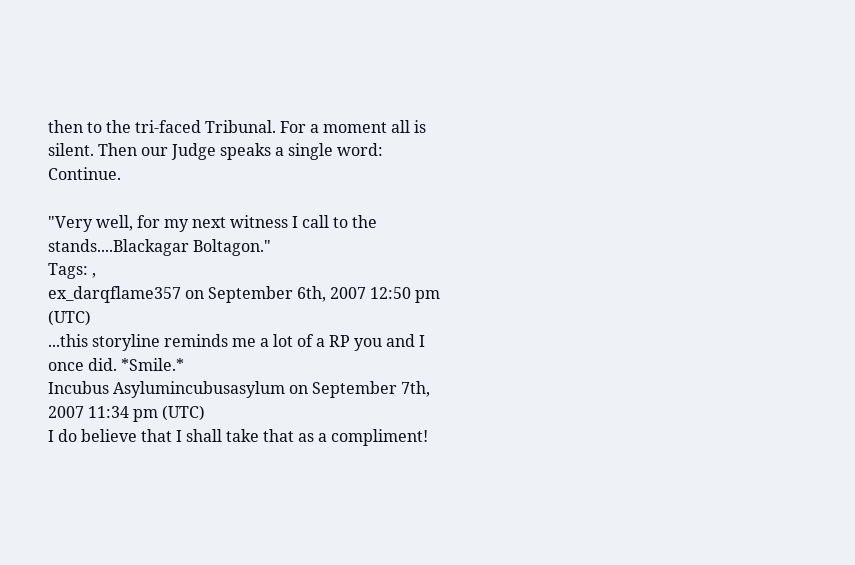then to the tri-faced Tribunal. For a moment all is silent. Then our Judge speaks a single word: Continue.

"Very well, for my next witness I call to the stands....Blackagar Boltagon."
Tags: ,
ex_darqflame357 on September 6th, 2007 12:50 pm (UTC)
...this storyline reminds me a lot of a RP you and I once did. *Smile.*
Incubus Asylumincubusasylum on September 7th, 2007 11:34 pm (UTC)
I do believe that I shall take that as a compliment!